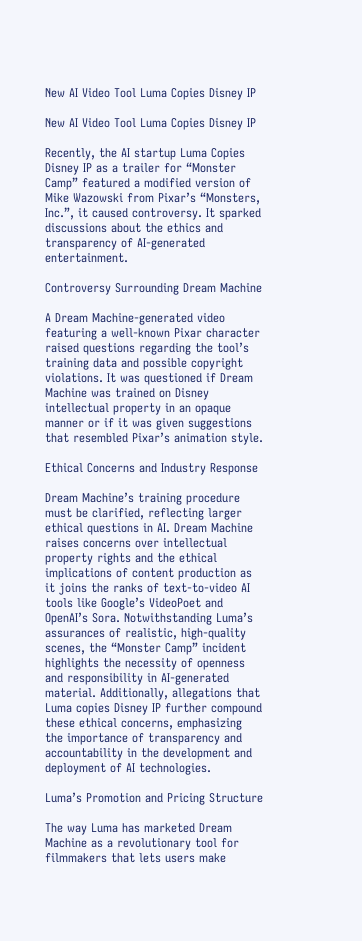New AI Video Tool Luma Copies Disney IP

New AI Video Tool Luma Copies Disney IP

Recently, the AI startup Luma Copies Disney IP as a trailer for “Monster Camp” featured a modified version of Mike Wazowski from Pixar’s “Monsters, Inc.”, it caused controversy. It sparked discussions about the ethics and transparency of AI-generated entertainment.

Controversy Surrounding Dream Machine

A Dream Machine-generated video featuring a well-known Pixar character raised questions regarding the tool’s training data and possible copyright violations. It was questioned if Dream Machine was trained on Disney intellectual property in an opaque manner or if it was given suggestions that resembled Pixar’s animation style.

Ethical Concerns and Industry Response

Dream Machine’s training procedure must be clarified, reflecting larger ethical questions in AI. Dream Machine raises concerns over intellectual property rights and the ethical implications of content production as it joins the ranks of text-to-video AI tools like Google’s VideoPoet and OpenAI’s Sora. Notwithstanding Luma’s assurances of realistic, high-quality scenes, the “Monster Camp” incident highlights the necessity of openness and responsibility in AI-generated material. Additionally, allegations that Luma copies Disney IP further compound these ethical concerns, emphasizing the importance of transparency and accountability in the development and deployment of AI technologies.

Luma’s Promotion and Pricing Structure

The way Luma has marketed Dream Machine as a revolutionary tool for filmmakers that lets users make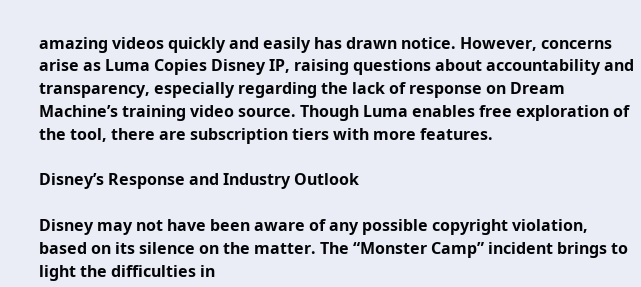amazing videos quickly and easily has drawn notice. However, concerns arise as Luma Copies Disney IP, raising questions about accountability and transparency, especially regarding the lack of response on Dream Machine’s training video source. Though Luma enables free exploration of the tool, there are subscription tiers with more features.

Disney’s Response and Industry Outlook

Disney may not have been aware of any possible copyright violation, based on its silence on the matter. The “Monster Camp” incident brings to light the difficulties in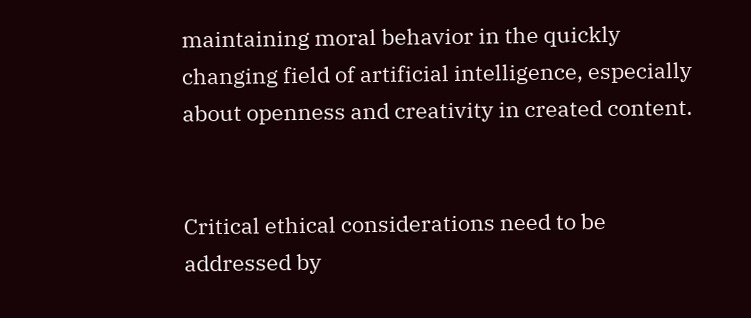maintaining moral behavior in the quickly changing field of artificial intelligence, especially about openness and creativity in created content.


Critical ethical considerations need to be addressed by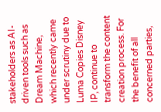stakeholders as AI-driven tools such as Dream Machine, which recently came under scrutiny due to Luma Copies Disney IP, continue to transform the content creation process. For the benefit of all concerned parties,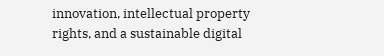innovation, intellectual property rights, and a sustainable digital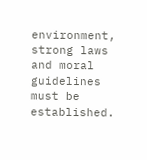environment, strong laws and moral guidelines must be established.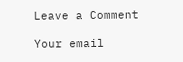Leave a Comment

Your email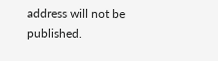address will not be published.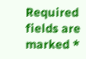Required fields are marked *